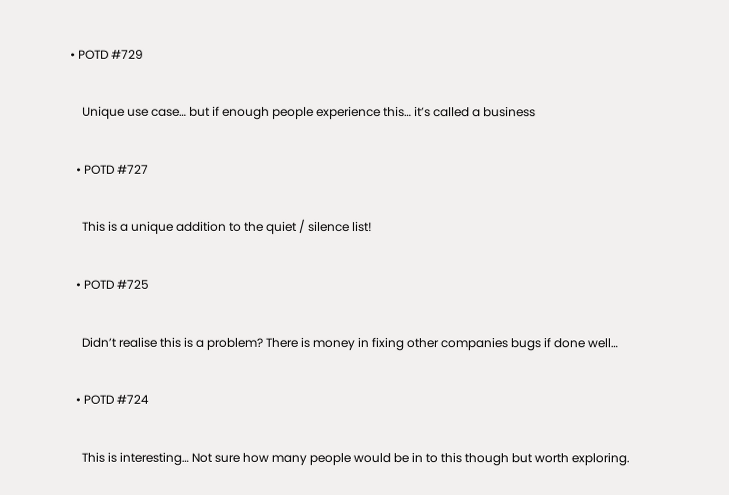• POTD #729

    Unique use case… but if enough people experience this… it’s called a business

  • POTD #727

    This is a unique addition to the quiet / silence list!

  • POTD #725

    Didn’t realise this is a problem? There is money in fixing other companies bugs if done well…

  • POTD #724

    This is interesting… Not sure how many people would be in to this though but worth exploring.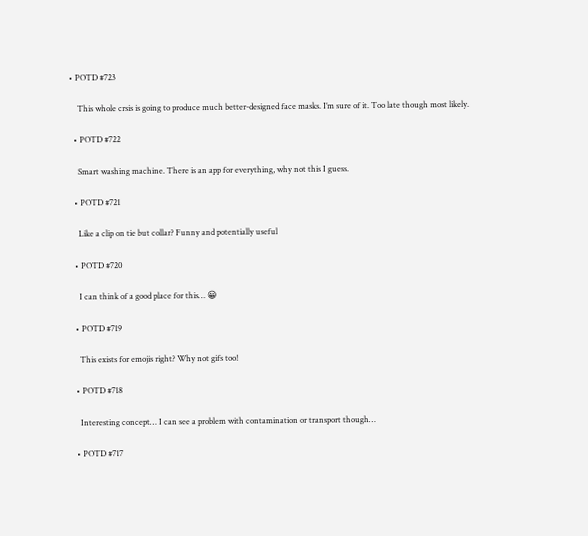• POTD #723

    This whole crsis is going to produce much better-designed face masks. I’m sure of it. Too late though most likely.

  • POTD #722

    Smart washing machine. There is an app for everything, why not this I guess.

  • POTD #721

    Like a clip on tie but collar? Funny and potentially useful

  • POTD #720

    I can think of a good place for this… 😀

  • POTD #719

    This exists for emojis right? Why not gifs too!

  • POTD #718

    Interesting concept… I can see a problem with contamination or transport though…

  • POTD #717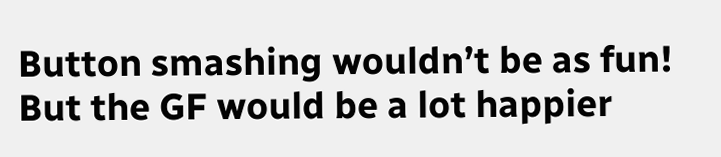Button smashing wouldn’t be as fun! But the GF would be a lot happier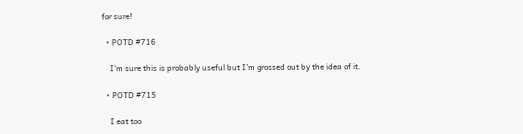for sure!

  • POTD #716

    I’m sure this is probably useful but I’m grossed out by the idea of it.

  • POTD #715

    I eat too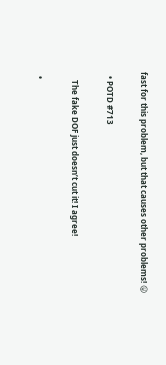fast for this problem, but that causes other problems! 😛

  • POTD #713

    The fake DOF just doesn’t cut it! I agree!

  •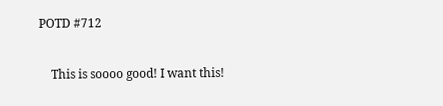POTD #712

    This is soooo good! I want this!